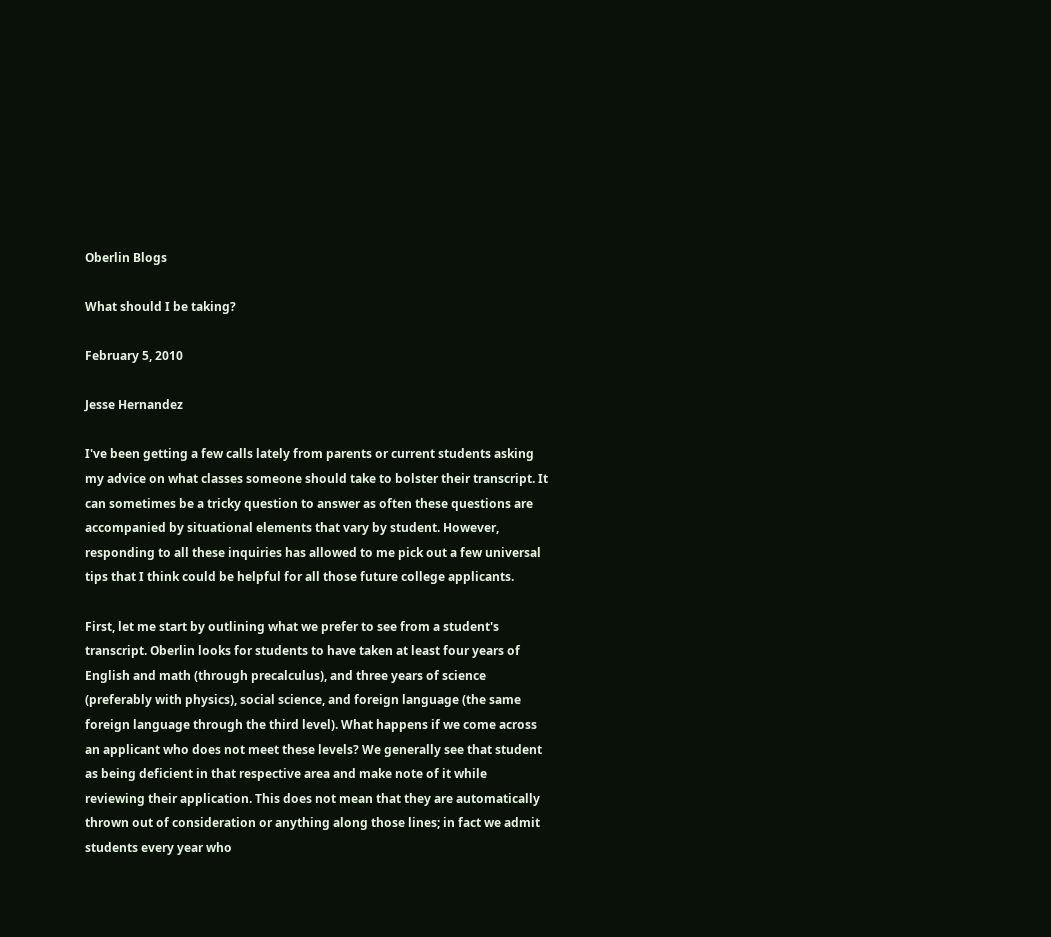Oberlin Blogs

What should I be taking?

February 5, 2010

Jesse Hernandez

I've been getting a few calls lately from parents or current students asking my advice on what classes someone should take to bolster their transcript. It can sometimes be a tricky question to answer as often these questions are accompanied by situational elements that vary by student. However, responding to all these inquiries has allowed to me pick out a few universal tips that I think could be helpful for all those future college applicants.

First, let me start by outlining what we prefer to see from a student's transcript. Oberlin looks for students to have taken at least four years of English and math (through precalculus), and three years of science (preferably with physics), social science, and foreign language (the same foreign language through the third level). What happens if we come across an applicant who does not meet these levels? We generally see that student as being deficient in that respective area and make note of it while reviewing their application. This does not mean that they are automatically thrown out of consideration or anything along those lines; in fact we admit students every year who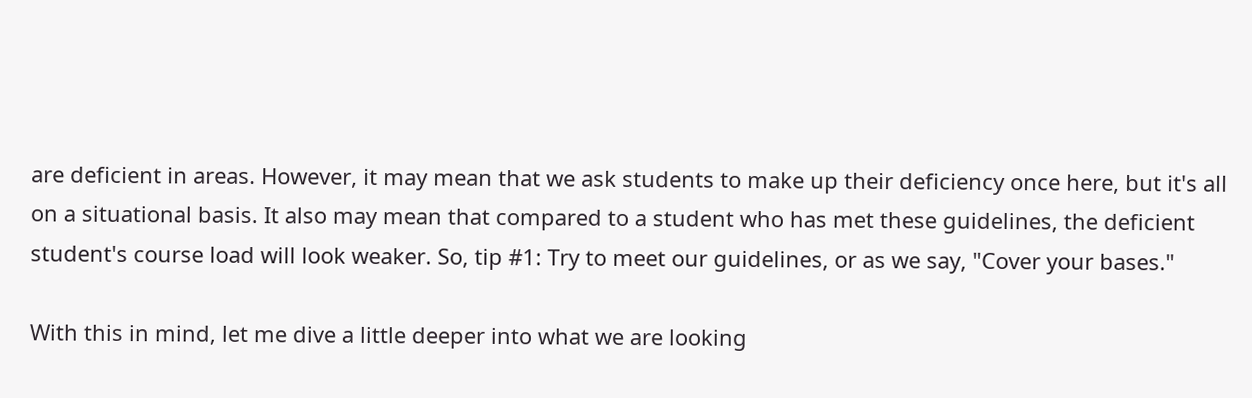are deficient in areas. However, it may mean that we ask students to make up their deficiency once here, but it's all on a situational basis. It also may mean that compared to a student who has met these guidelines, the deficient student's course load will look weaker. So, tip #1: Try to meet our guidelines, or as we say, "Cover your bases."

With this in mind, let me dive a little deeper into what we are looking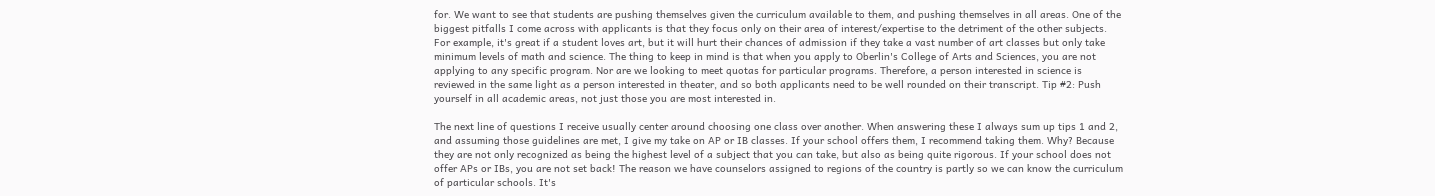for. We want to see that students are pushing themselves given the curriculum available to them, and pushing themselves in all areas. One of the biggest pitfalls I come across with applicants is that they focus only on their area of interest/expertise to the detriment of the other subjects. For example, it's great if a student loves art, but it will hurt their chances of admission if they take a vast number of art classes but only take minimum levels of math and science. The thing to keep in mind is that when you apply to Oberlin's College of Arts and Sciences, you are not applying to any specific program. Nor are we looking to meet quotas for particular programs. Therefore, a person interested in science is reviewed in the same light as a person interested in theater, and so both applicants need to be well rounded on their transcript. Tip #2: Push yourself in all academic areas, not just those you are most interested in.

The next line of questions I receive usually center around choosing one class over another. When answering these I always sum up tips 1 and 2, and assuming those guidelines are met, I give my take on AP or IB classes. If your school offers them, I recommend taking them. Why? Because they are not only recognized as being the highest level of a subject that you can take, but also as being quite rigorous. If your school does not offer APs or IBs, you are not set back! The reason we have counselors assigned to regions of the country is partly so we can know the curriculum of particular schools. It's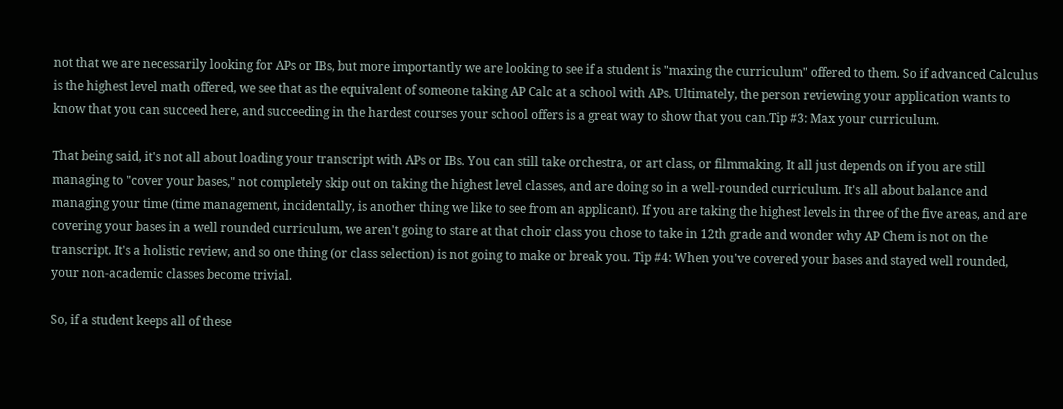not that we are necessarily looking for APs or IBs, but more importantly we are looking to see if a student is "maxing the curriculum" offered to them. So if advanced Calculus is the highest level math offered, we see that as the equivalent of someone taking AP Calc at a school with APs. Ultimately, the person reviewing your application wants to know that you can succeed here, and succeeding in the hardest courses your school offers is a great way to show that you can.Tip #3: Max your curriculum.

That being said, it's not all about loading your transcript with APs or IBs. You can still take orchestra, or art class, or filmmaking. It all just depends on if you are still managing to "cover your bases," not completely skip out on taking the highest level classes, and are doing so in a well-rounded curriculum. It's all about balance and managing your time (time management, incidentally, is another thing we like to see from an applicant). If you are taking the highest levels in three of the five areas, and are covering your bases in a well rounded curriculum, we aren't going to stare at that choir class you chose to take in 12th grade and wonder why AP Chem is not on the transcript. It's a holistic review, and so one thing (or class selection) is not going to make or break you. Tip #4: When you've covered your bases and stayed well rounded, your non-academic classes become trivial.

So, if a student keeps all of these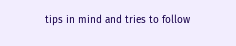tips in mind and tries to follow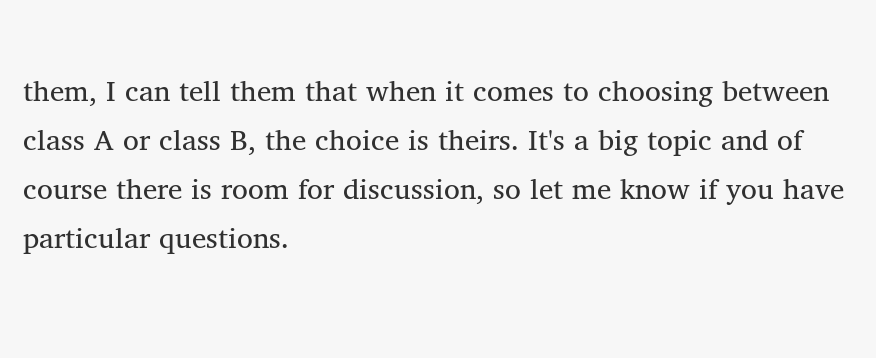them, I can tell them that when it comes to choosing between class A or class B, the choice is theirs. It's a big topic and of course there is room for discussion, so let me know if you have particular questions.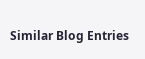Similar Blog Entries